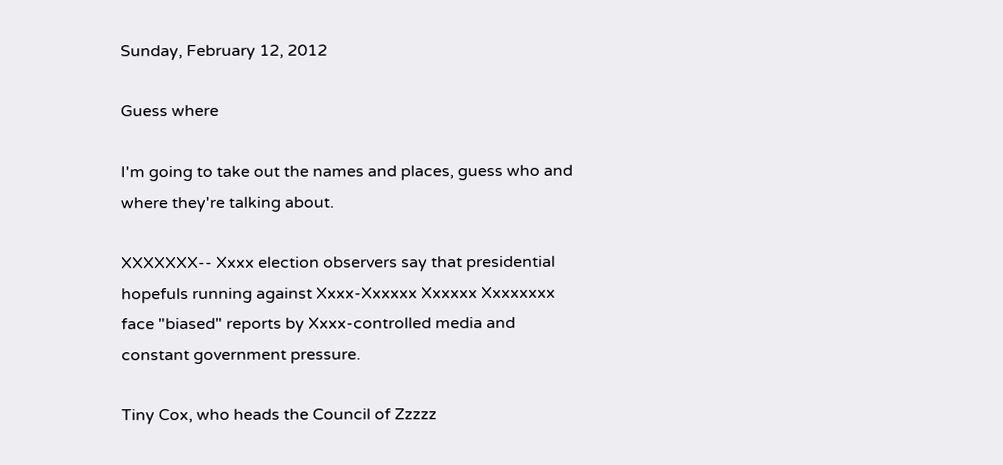Sunday, February 12, 2012

Guess where

I'm going to take out the names and places, guess who and where they're talking about.

XXXXXXX-- Xxxx election observers say that presidential hopefuls running against Xxxx-Xxxxxx Xxxxxx Xxxxxxxx face "biased" reports by Xxxx-controlled media and constant government pressure.

Tiny Cox, who heads the Council of Zzzzz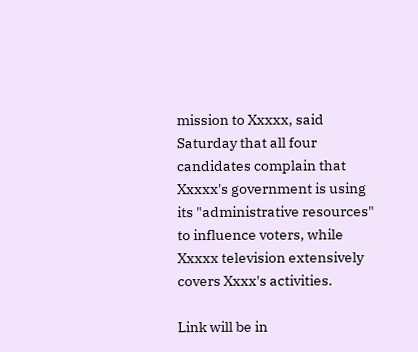mission to Xxxxx, said Saturday that all four candidates complain that Xxxxx's government is using its "administrative resources" to influence voters, while Xxxxx television extensively covers Xxxx's activities.

Link will be in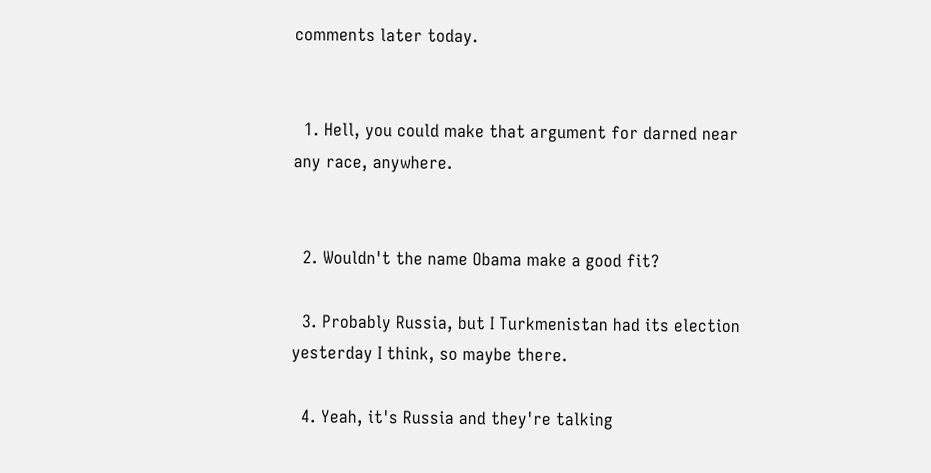comments later today.


  1. Hell, you could make that argument for darned near any race, anywhere.


  2. Wouldn't the name Obama make a good fit?

  3. Probably Russia, but I Turkmenistan had its election yesterday I think, so maybe there.

  4. Yeah, it's Russia and they're talking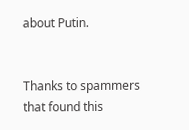about Putin.


Thanks to spammers that found this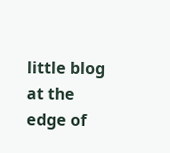little blog at the edge of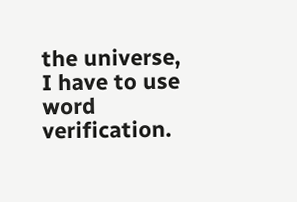the universe, I have to use word verification.